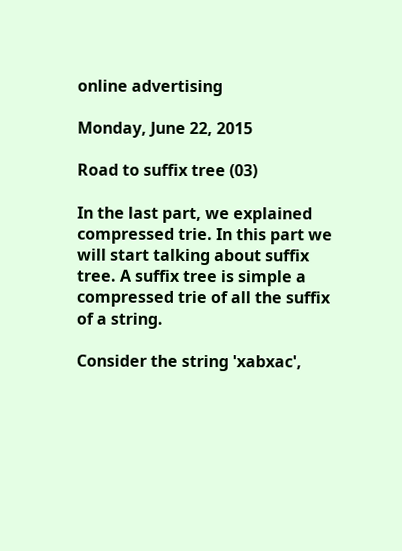online advertising

Monday, June 22, 2015

Road to suffix tree (03)

In the last part, we explained compressed trie. In this part we will start talking about suffix tree. A suffix tree is simple a compressed trie of all the suffix of a string.

Consider the string 'xabxac',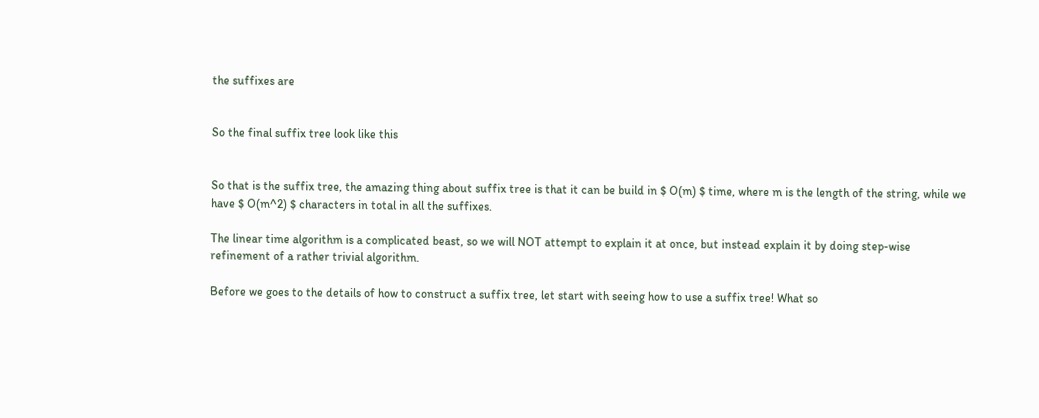the suffixes are


So the final suffix tree look like this


So that is the suffix tree, the amazing thing about suffix tree is that it can be build in $ O(m) $ time, where m is the length of the string, while we have $ O(m^2) $ characters in total in all the suffixes.

The linear time algorithm is a complicated beast, so we will NOT attempt to explain it at once, but instead explain it by doing step-wise refinement of a rather trivial algorithm.

Before we goes to the details of how to construct a suffix tree, let start with seeing how to use a suffix tree! What so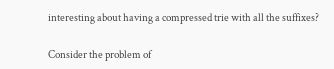interesting about having a compressed trie with all the suffixes?

Consider the problem of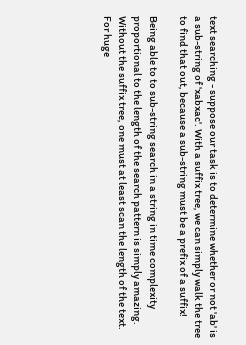text searching - suppose our task is to determine whether or not 'ab' is a sub-string of 'xabxac'. With a suffix tree, we can simply walk the tree to find that out, because a sub-string must be a prefix of a suffix!

Being able to to sub-string search in a string in time complexity proportional to the length of the search pattern is simply amazing. Without the suffix tree, one must at least scan the length of the text. For huge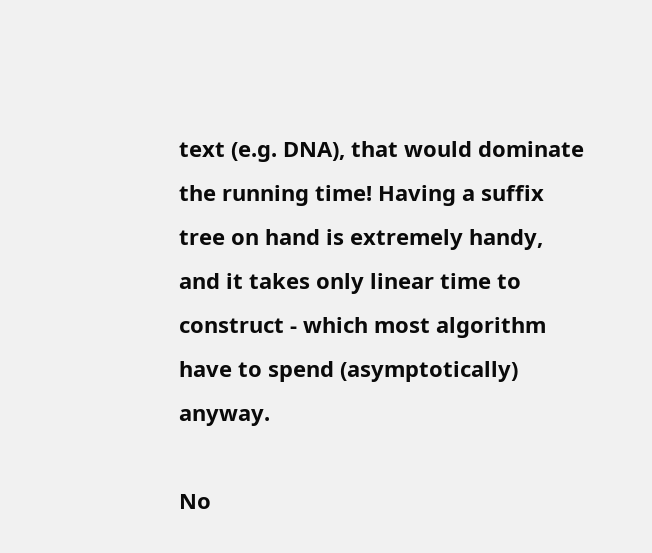text (e.g. DNA), that would dominate the running time! Having a suffix tree on hand is extremely handy, and it takes only linear time to construct - which most algorithm have to spend (asymptotically) anyway.

No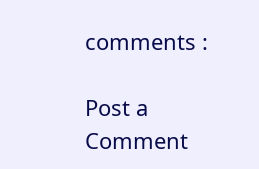comments :

Post a Comment